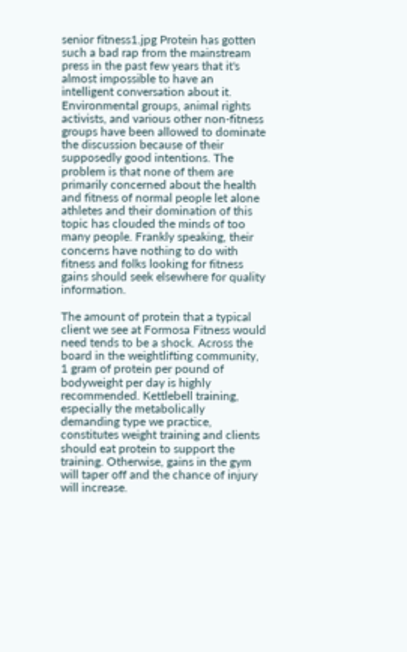senior fitness1.jpg Protein has gotten such a bad rap from the mainstream press in the past few years that it's almost impossible to have an intelligent conversation about it. Environmental groups, animal rights activists, and various other non-fitness groups have been allowed to dominate the discussion because of their supposedly good intentions. The problem is that none of them are primarily concerned about the health and fitness of normal people let alone athletes and their domination of this topic has clouded the minds of too many people. Frankly speaking, their concerns have nothing to do with fitness and folks looking for fitness gains should seek elsewhere for quality information.

The amount of protein that a typical client we see at Formosa Fitness would need tends to be a shock. Across the board in the weightlifting community, 1 gram of protein per pound of bodyweight per day is highly recommended. Kettlebell training, especially the metabolically demanding type we practice, constitutes weight training and clients should eat protein to support the training. Otherwise, gains in the gym will taper off and the chance of injury will increase.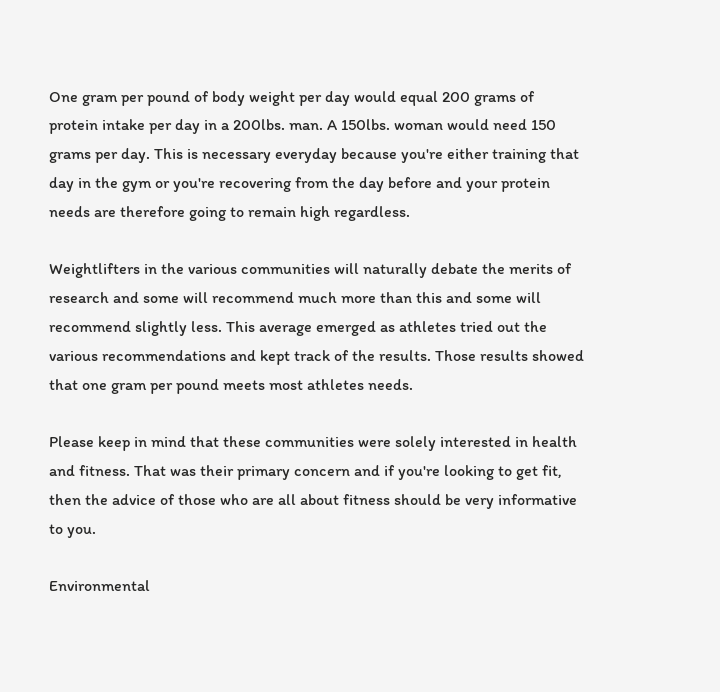One gram per pound of body weight per day would equal 200 grams of protein intake per day in a 200lbs. man. A 150lbs. woman would need 150 grams per day. This is necessary everyday because you're either training that day in the gym or you're recovering from the day before and your protein needs are therefore going to remain high regardless.

Weightlifters in the various communities will naturally debate the merits of research and some will recommend much more than this and some will recommend slightly less. This average emerged as athletes tried out the various recommendations and kept track of the results. Those results showed that one gram per pound meets most athletes needs.

Please keep in mind that these communities were solely interested in health and fitness. That was their primary concern and if you're looking to get fit, then the advice of those who are all about fitness should be very informative to you.

Environmental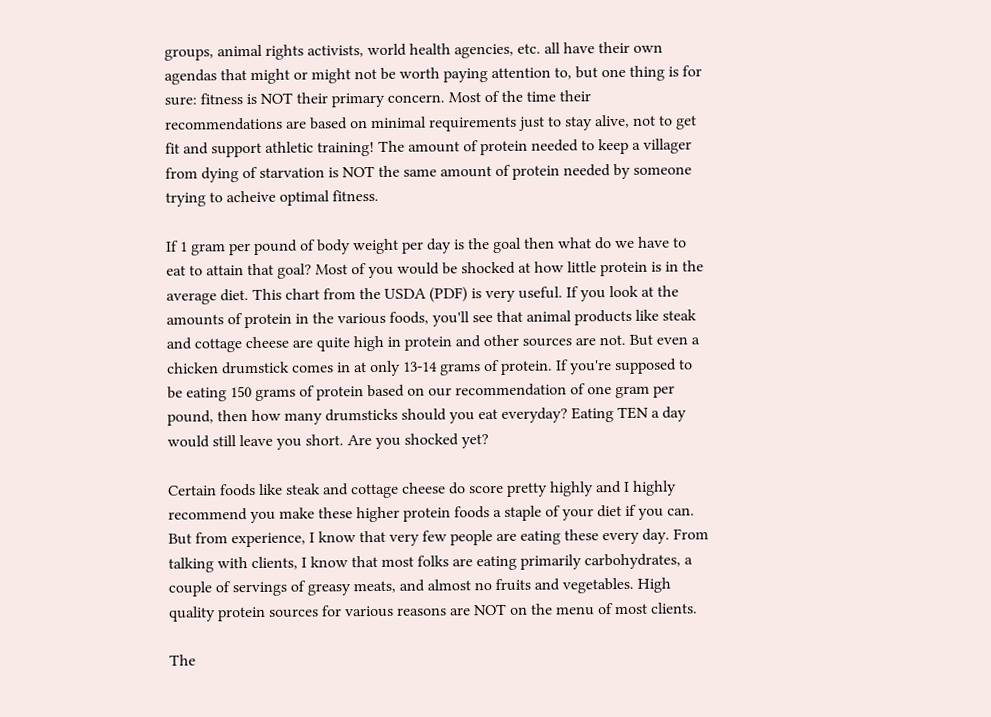groups, animal rights activists, world health agencies, etc. all have their own agendas that might or might not be worth paying attention to, but one thing is for sure: fitness is NOT their primary concern. Most of the time their recommendations are based on minimal requirements just to stay alive, not to get fit and support athletic training! The amount of protein needed to keep a villager from dying of starvation is NOT the same amount of protein needed by someone trying to acheive optimal fitness.

If 1 gram per pound of body weight per day is the goal then what do we have to eat to attain that goal? Most of you would be shocked at how little protein is in the average diet. This chart from the USDA (PDF) is very useful. If you look at the amounts of protein in the various foods, you'll see that animal products like steak and cottage cheese are quite high in protein and other sources are not. But even a chicken drumstick comes in at only 13-14 grams of protein. If you're supposed to be eating 150 grams of protein based on our recommendation of one gram per pound, then how many drumsticks should you eat everyday? Eating TEN a day would still leave you short. Are you shocked yet?

Certain foods like steak and cottage cheese do score pretty highly and I highly recommend you make these higher protein foods a staple of your diet if you can. But from experience, I know that very few people are eating these every day. From talking with clients, I know that most folks are eating primarily carbohydrates, a couple of servings of greasy meats, and almost no fruits and vegetables. High quality protein sources for various reasons are NOT on the menu of most clients.

The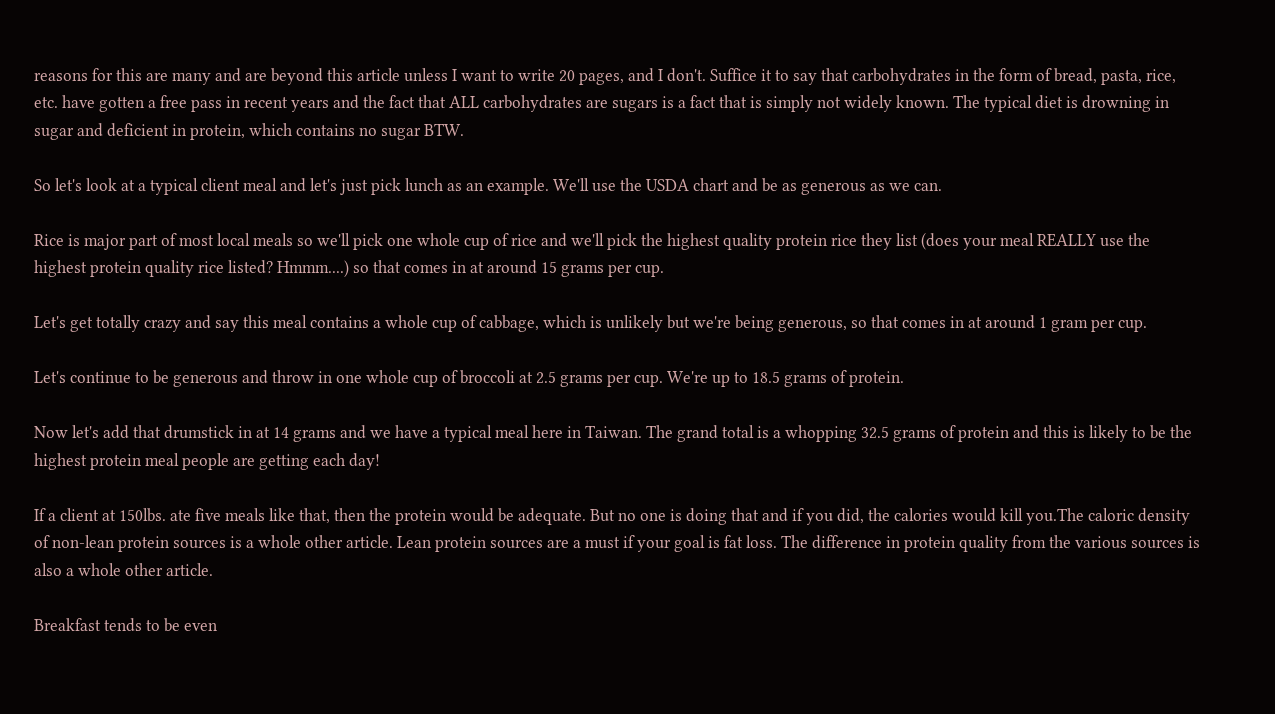reasons for this are many and are beyond this article unless I want to write 20 pages, and I don't. Suffice it to say that carbohydrates in the form of bread, pasta, rice, etc. have gotten a free pass in recent years and the fact that ALL carbohydrates are sugars is a fact that is simply not widely known. The typical diet is drowning in sugar and deficient in protein, which contains no sugar BTW.

So let's look at a typical client meal and let's just pick lunch as an example. We'll use the USDA chart and be as generous as we can.

Rice is major part of most local meals so we'll pick one whole cup of rice and we'll pick the highest quality protein rice they list (does your meal REALLY use the highest protein quality rice listed? Hmmm....) so that comes in at around 15 grams per cup.

Let's get totally crazy and say this meal contains a whole cup of cabbage, which is unlikely but we're being generous, so that comes in at around 1 gram per cup.

Let's continue to be generous and throw in one whole cup of broccoli at 2.5 grams per cup. We're up to 18.5 grams of protein.

Now let's add that drumstick in at 14 grams and we have a typical meal here in Taiwan. The grand total is a whopping 32.5 grams of protein and this is likely to be the highest protein meal people are getting each day!

If a client at 150lbs. ate five meals like that, then the protein would be adequate. But no one is doing that and if you did, the calories would kill you.The caloric density of non-lean protein sources is a whole other article. Lean protein sources are a must if your goal is fat loss. The difference in protein quality from the various sources is also a whole other article.

Breakfast tends to be even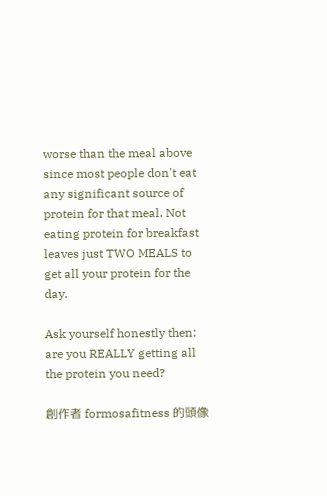worse than the meal above since most people don't eat any significant source of protein for that meal. Not eating protein for breakfast leaves just TWO MEALS to get all your protein for the day.

Ask yourself honestly then: are you REALLY getting all the protein you need?

創作者 formosafitness 的頭像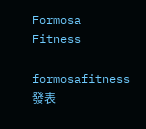Formosa Fitness

formosafitness 發表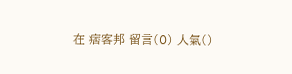在 痞客邦 留言(0) 人氣()